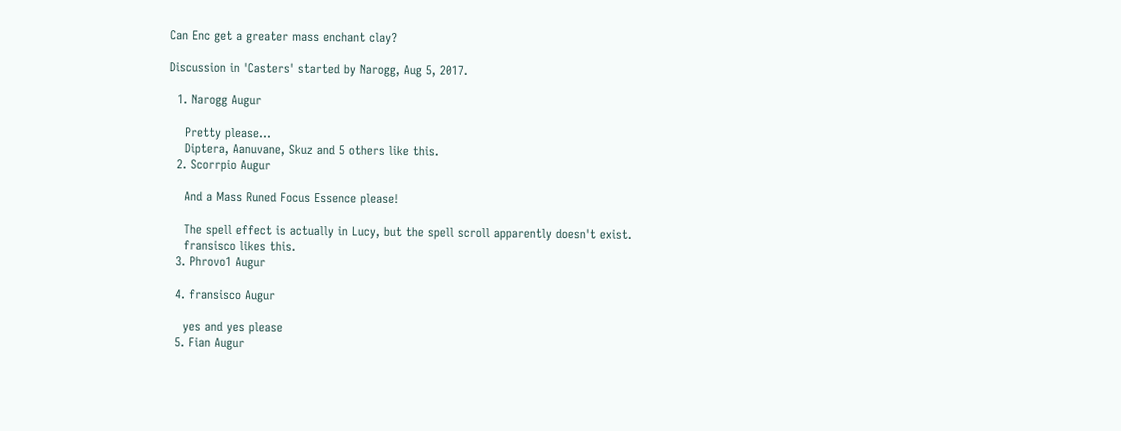Can Enc get a greater mass enchant clay?

Discussion in 'Casters' started by Narogg, Aug 5, 2017.

  1. Narogg Augur

    Pretty please...
    Diptera, Aanuvane, Skuz and 5 others like this.
  2. Scorrpio Augur

    And a Mass Runed Focus Essence please!

    The spell effect is actually in Lucy, but the spell scroll apparently doesn't exist.
    fransisco likes this.
  3. Phrovo1 Augur

  4. fransisco Augur

    yes and yes please
  5. Fian Augur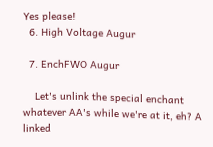Yes please!
  6. High Voltage Augur

  7. EnchFWO Augur

    Let's unlink the special enchant whatever AA's while we're at it, eh? A linked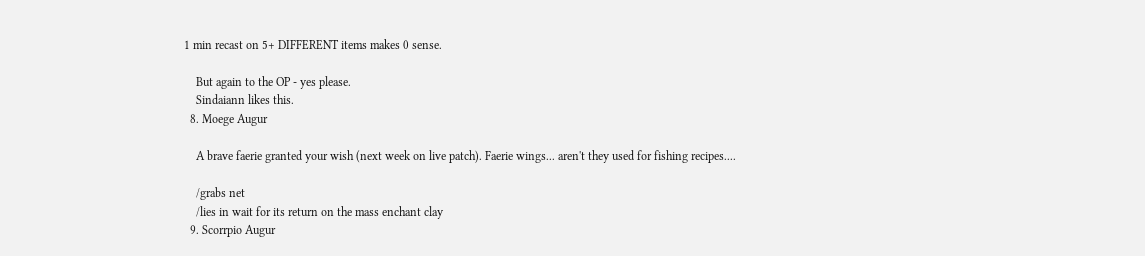1 min recast on 5+ DIFFERENT items makes 0 sense.

    But again to the OP - yes please.
    Sindaiann likes this.
  8. Moege Augur

    A brave faerie granted your wish (next week on live patch). Faerie wings... aren't they used for fishing recipes....

    /grabs net
    /lies in wait for its return on the mass enchant clay
  9. Scorrpio Augur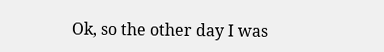Ok, so the other day I was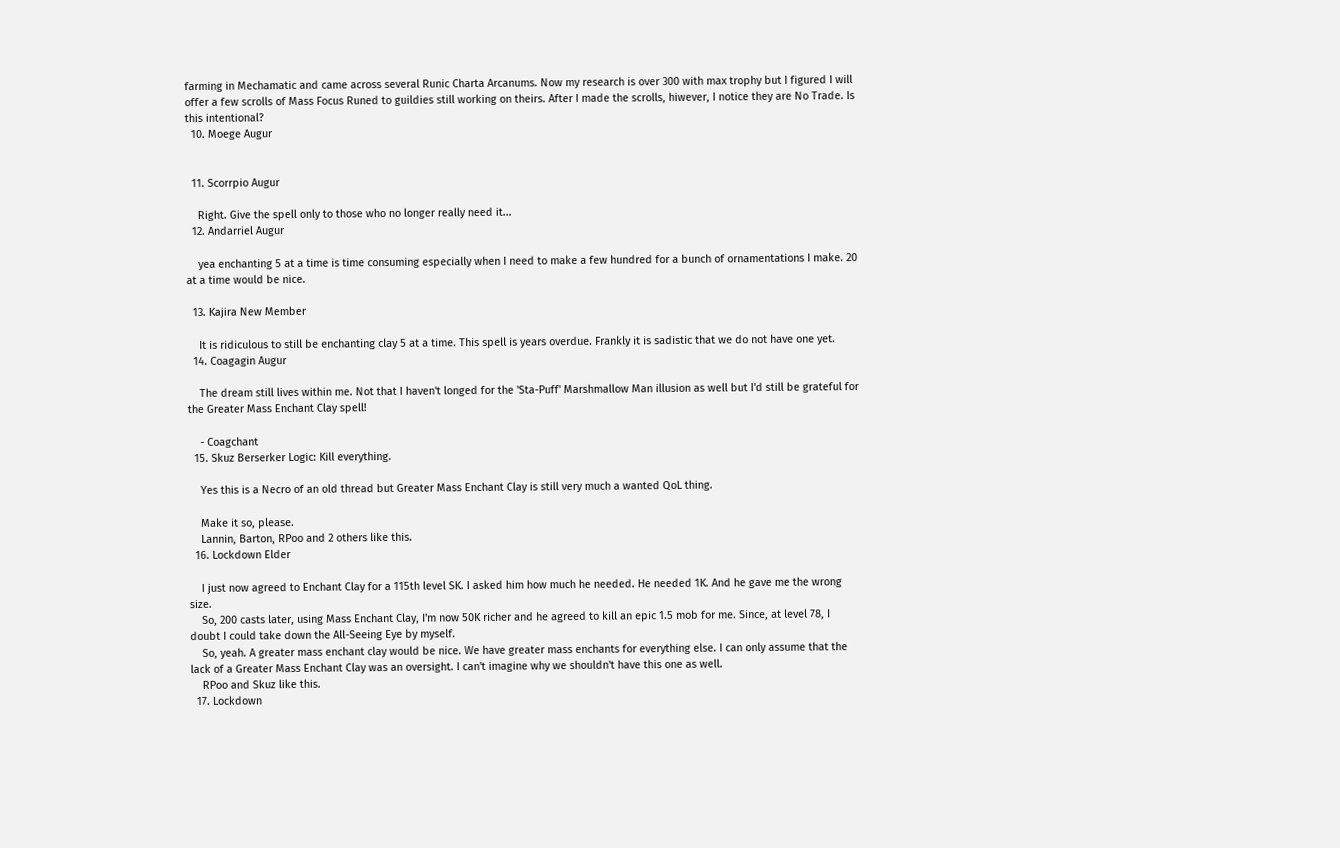farming in Mechamatic and came across several Runic Charta Arcanums. Now my research is over 300 with max trophy but I figured I will offer a few scrolls of Mass Focus Runed to guildies still working on theirs. After I made the scrolls, hiwever, I notice they are No Trade. Is this intentional?
  10. Moege Augur


  11. Scorrpio Augur

    Right. Give the spell only to those who no longer really need it...
  12. Andarriel Augur

    yea enchanting 5 at a time is time consuming especially when I need to make a few hundred for a bunch of ornamentations I make. 20 at a time would be nice.

  13. Kajira New Member

    It is ridiculous to still be enchanting clay 5 at a time. This spell is years overdue. Frankly it is sadistic that we do not have one yet.
  14. Coagagin Augur

    The dream still lives within me. Not that I haven't longed for the 'Sta-Puff' Marshmallow Man illusion as well but I'd still be grateful for the Greater Mass Enchant Clay spell!

    - Coagchant
  15. Skuz Berserker Logic: Kill everything.

    Yes this is a Necro of an old thread but Greater Mass Enchant Clay is still very much a wanted QoL thing.

    Make it so, please.
    Lannin, Barton, RPoo and 2 others like this.
  16. Lockdown Elder

    I just now agreed to Enchant Clay for a 115th level SK. I asked him how much he needed. He needed 1K. And he gave me the wrong size.
    So, 200 casts later, using Mass Enchant Clay, I'm now 50K richer and he agreed to kill an epic 1.5 mob for me. Since, at level 78, I doubt I could take down the All-Seeing Eye by myself.
    So, yeah. A greater mass enchant clay would be nice. We have greater mass enchants for everything else. I can only assume that the lack of a Greater Mass Enchant Clay was an oversight. I can't imagine why we shouldn't have this one as well.
    RPoo and Skuz like this.
  17. Lockdown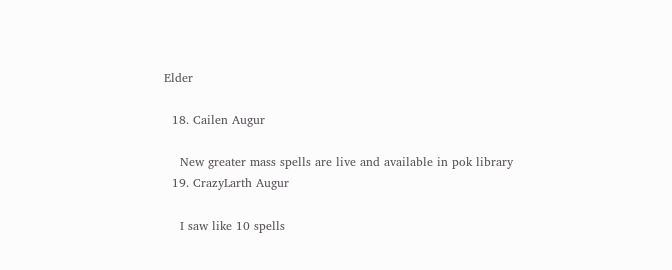Elder

  18. Cailen Augur

    New greater mass spells are live and available in pok library
  19. CrazyLarth Augur

    I saw like 10 spells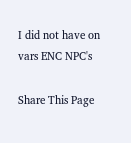I did not have on vars ENC NPC's

Share This Page